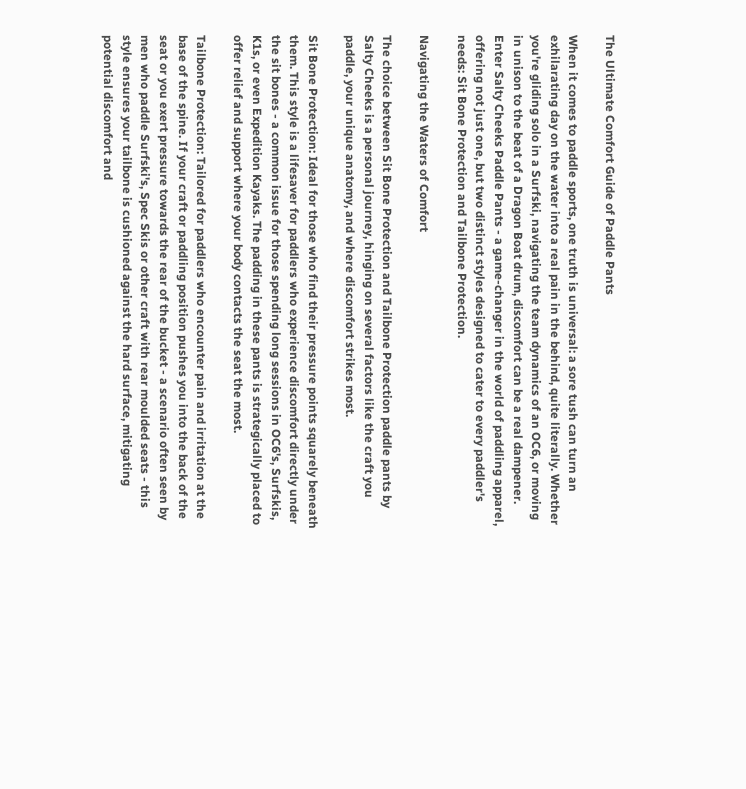The Ultimate Comfort Guide of Paddle Pants

When it comes to paddle sports, one truth is universal: a sore tush can turn an exhilarating day on the water into a real pain in the behind, quite literally. Whether you're gliding solo in a Surfski, navigating the team dynamics of an OC6, or moving in unison to the beat of a Dragon Boat drum, discomfort can be a real dampener. Enter Salty Cheeks Paddle Pants - a game-changer in the world of paddling apparel, offering not just one, but two distinct styles designed to cater to every paddler's needs: Sit Bone Protection and Tailbone Protection.

Navigating the Waters of Comfort

The choice between Sit Bone Protection and Tailbone Protection paddle pants by Salty Cheeks is a personal journey, hinging on several factors like the craft you paddle, your unique anatomy, and where discomfort strikes most.

Sit Bone Protection: Ideal for those who find their pressure points squarely beneath them. This style is a lifesaver for paddlers who experience discomfort directly under the sit bones - a common issue for those spending long sessions in OC6's, Surfskis, K1s, or even Expedition Kayaks. The padding in these pants is strategically placed to offer relief and support where your body contacts the seat the most.

Tailbone Protection: Tailored for paddlers who encounter pain and irritation at the base of the spine. If your craft or paddling position pushes you into the back of the seat or you exert pressure towards the rear of the bucket - a scenario often seen by men who paddle Surfski's, Spec Skis or other craft with rear moulded seats - this style ensures your tailbone is cushioned against the hard surface, mitigating potential discomfort and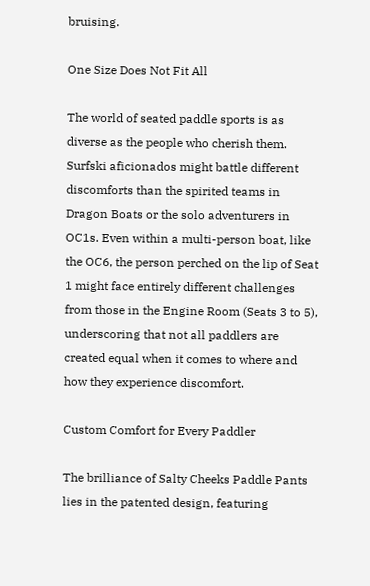bruising.

One Size Does Not Fit All

The world of seated paddle sports is as diverse as the people who cherish them. Surfski aficionados might battle different discomforts than the spirited teams in Dragon Boats or the solo adventurers in OC1s. Even within a multi-person boat, like the OC6, the person perched on the lip of Seat 1 might face entirely different challenges from those in the Engine Room (Seats 3 to 5), underscoring that not all paddlers are created equal when it comes to where and how they experience discomfort.

Custom Comfort for Every Paddler

The brilliance of Salty Cheeks Paddle Pants lies in the patented design, featuring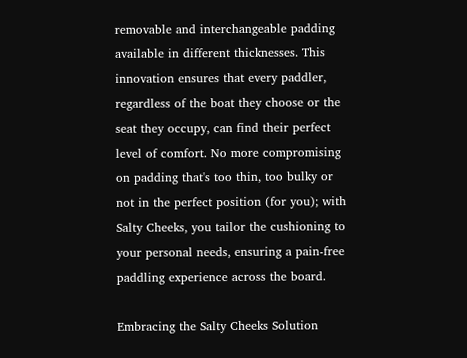removable and interchangeable padding available in different thicknesses. This innovation ensures that every paddler, regardless of the boat they choose or the seat they occupy, can find their perfect level of comfort. No more compromising on padding that's too thin, too bulky or not in the perfect position (for you); with Salty Cheeks, you tailor the cushioning to your personal needs, ensuring a pain-free paddling experience across the board.

Embracing the Salty Cheeks Solution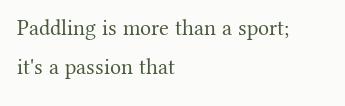Paddling is more than a sport; it's a passion that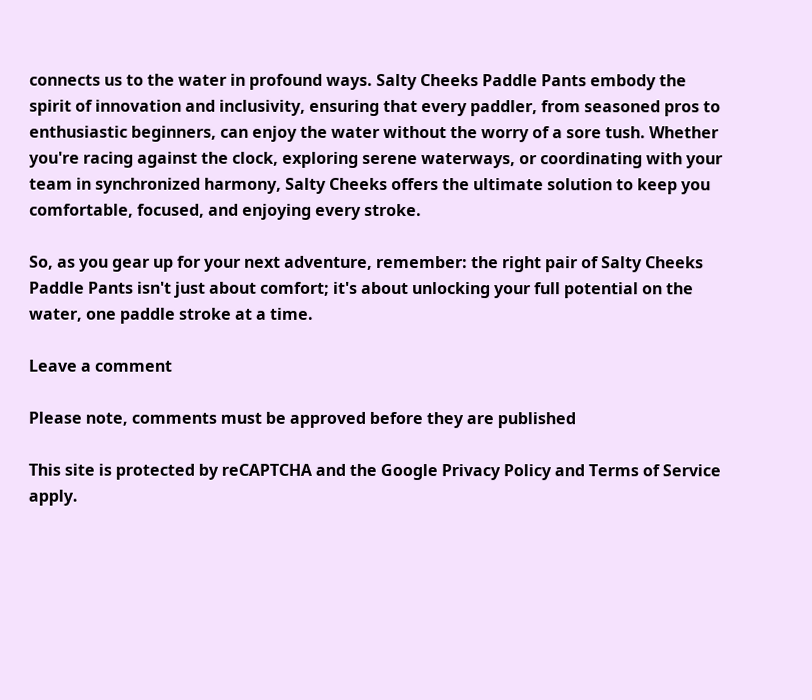connects us to the water in profound ways. Salty Cheeks Paddle Pants embody the spirit of innovation and inclusivity, ensuring that every paddler, from seasoned pros to enthusiastic beginners, can enjoy the water without the worry of a sore tush. Whether you're racing against the clock, exploring serene waterways, or coordinating with your team in synchronized harmony, Salty Cheeks offers the ultimate solution to keep you comfortable, focused, and enjoying every stroke.

So, as you gear up for your next adventure, remember: the right pair of Salty Cheeks Paddle Pants isn't just about comfort; it's about unlocking your full potential on the water, one paddle stroke at a time.

Leave a comment

Please note, comments must be approved before they are published

This site is protected by reCAPTCHA and the Google Privacy Policy and Terms of Service apply.